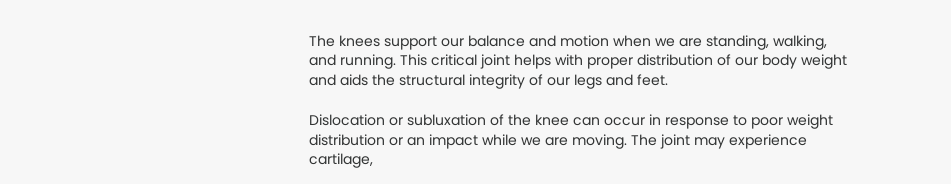The knees support our balance and motion when we are standing, walking, and running. This critical joint helps with proper distribution of our body weight and aids the structural integrity of our legs and feet.

Dislocation or subluxation of the knee can occur in response to poor weight distribution or an impact while we are moving. The joint may experience cartilage,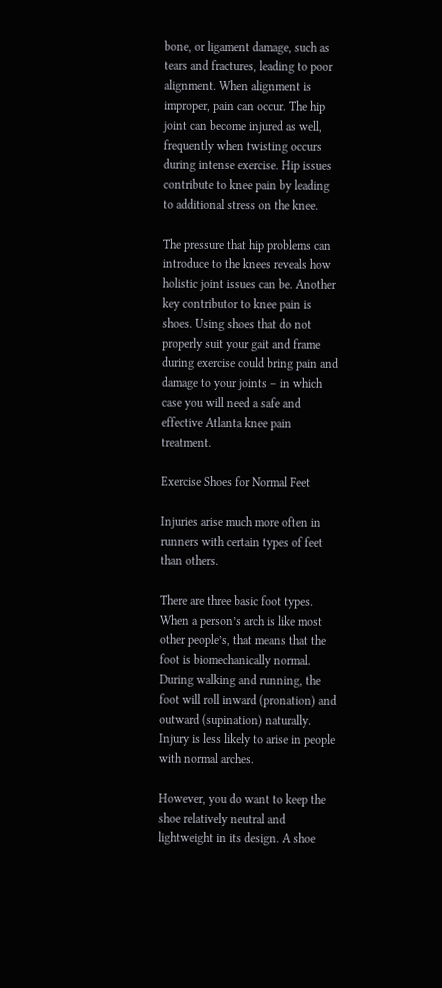bone, or ligament damage, such as tears and fractures, leading to poor alignment. When alignment is improper, pain can occur. The hip joint can become injured as well, frequently when twisting occurs during intense exercise. Hip issues contribute to knee pain by leading to additional stress on the knee.

The pressure that hip problems can introduce to the knees reveals how holistic joint issues can be. Another key contributor to knee pain is shoes. Using shoes that do not properly suit your gait and frame during exercise could bring pain and damage to your joints – in which case you will need a safe and effective Atlanta knee pain treatment.

Exercise Shoes for Normal Feet

Injuries arise much more often in runners with certain types of feet than others.

There are three basic foot types. When a person’s arch is like most other people’s, that means that the foot is biomechanically normal. During walking and running, the foot will roll inward (pronation) and outward (supination) naturally. Injury is less likely to arise in people with normal arches.

However, you do want to keep the shoe relatively neutral and lightweight in its design. A shoe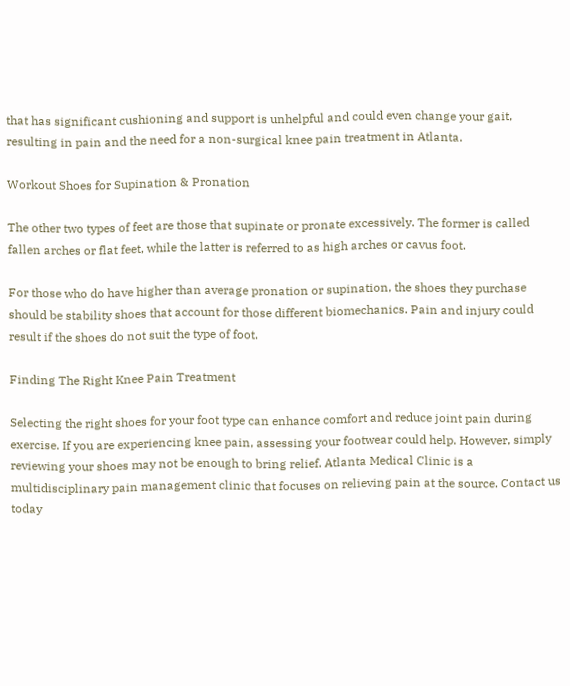that has significant cushioning and support is unhelpful and could even change your gait, resulting in pain and the need for a non-surgical knee pain treatment in Atlanta.

Workout Shoes for Supination & Pronation

The other two types of feet are those that supinate or pronate excessively. The former is called fallen arches or flat feet, while the latter is referred to as high arches or cavus foot.

For those who do have higher than average pronation or supination, the shoes they purchase should be stability shoes that account for those different biomechanics. Pain and injury could result if the shoes do not suit the type of foot.

Finding The Right Knee Pain Treatment

Selecting the right shoes for your foot type can enhance comfort and reduce joint pain during exercise. If you are experiencing knee pain, assessing your footwear could help. However, simply reviewing your shoes may not be enough to bring relief. Atlanta Medical Clinic is a multidisciplinary pain management clinic that focuses on relieving pain at the source. Contact us today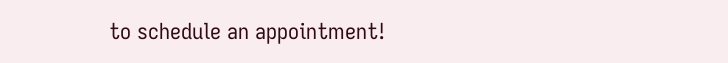to schedule an appointment!